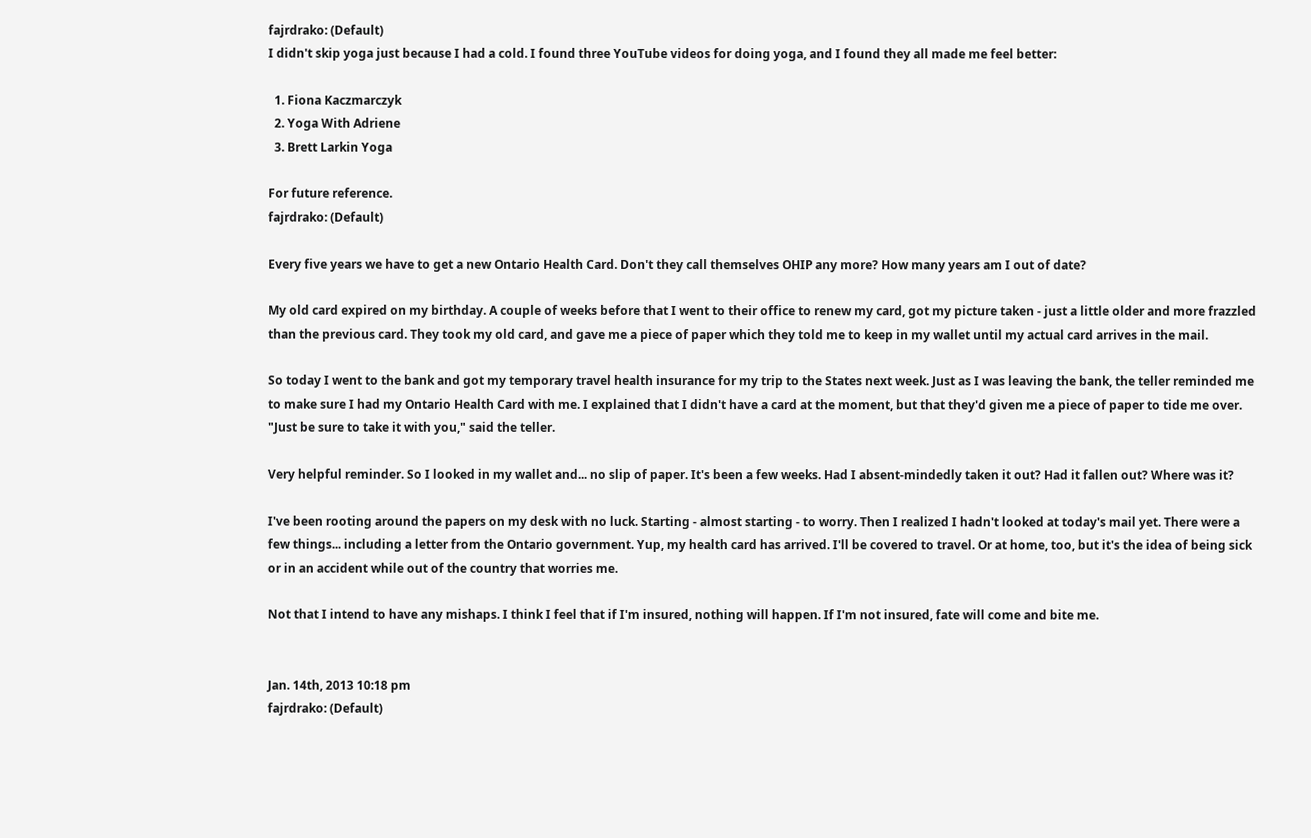fajrdrako: (Default)
I didn't skip yoga just because I had a cold. I found three YouTube videos for doing yoga, and I found they all made me feel better:

  1. Fiona Kaczmarczyk
  2. Yoga With Adriene
  3. Brett Larkin Yoga

For future reference.
fajrdrako: (Default)

Every five years we have to get a new Ontario Health Card. Don't they call themselves OHIP any more? How many years am I out of date?

My old card expired on my birthday. A couple of weeks before that I went to their office to renew my card, got my picture taken - just a little older and more frazzled than the previous card. They took my old card, and gave me a piece of paper which they told me to keep in my wallet until my actual card arrives in the mail.

So today I went to the bank and got my temporary travel health insurance for my trip to the States next week. Just as I was leaving the bank, the teller reminded me to make sure I had my Ontario Health Card with me. I explained that I didn't have a card at the moment, but that they'd given me a piece of paper to tide me over. "Just be sure to take it with you," said the teller.

Very helpful reminder. So I looked in my wallet and... no slip of paper. It's been a few weeks. Had I absent-mindedly taken it out? Had it fallen out? Where was it?

I've been rooting around the papers on my desk with no luck. Starting - almost starting - to worry. Then I realized I hadn't looked at today's mail yet. There were a few things... including a letter from the Ontario government. Yup, my health card has arrived. I'll be covered to travel. Or at home, too, but it's the idea of being sick or in an accident while out of the country that worries me.

Not that I intend to have any mishaps. I think I feel that if I'm insured, nothing will happen. If I'm not insured, fate will come and bite me.


Jan. 14th, 2013 10:18 pm
fajrdrako: (Default)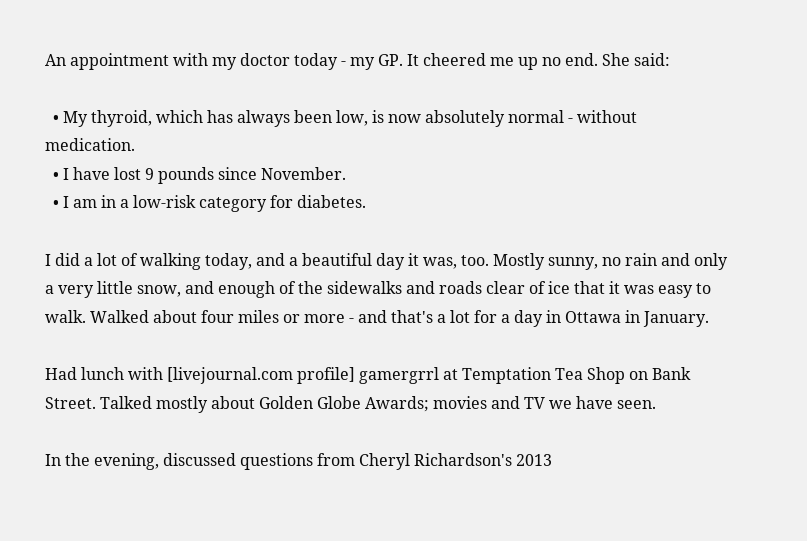An appointment with my doctor today - my GP. It cheered me up no end. She said:

  • My thyroid, which has always been low, is now absolutely normal - without medication.
  • I have lost 9 pounds since November.
  • I am in a low-risk category for diabetes.

I did a lot of walking today, and a beautiful day it was, too. Mostly sunny, no rain and only a very little snow, and enough of the sidewalks and roads clear of ice that it was easy to walk. Walked about four miles or more - and that's a lot for a day in Ottawa in January.

Had lunch with [livejournal.com profile] gamergrrl at Temptation Tea Shop on Bank Street. Talked mostly about Golden Globe Awards; movies and TV we have seen.

In the evening, discussed questions from Cheryl Richardson's 2013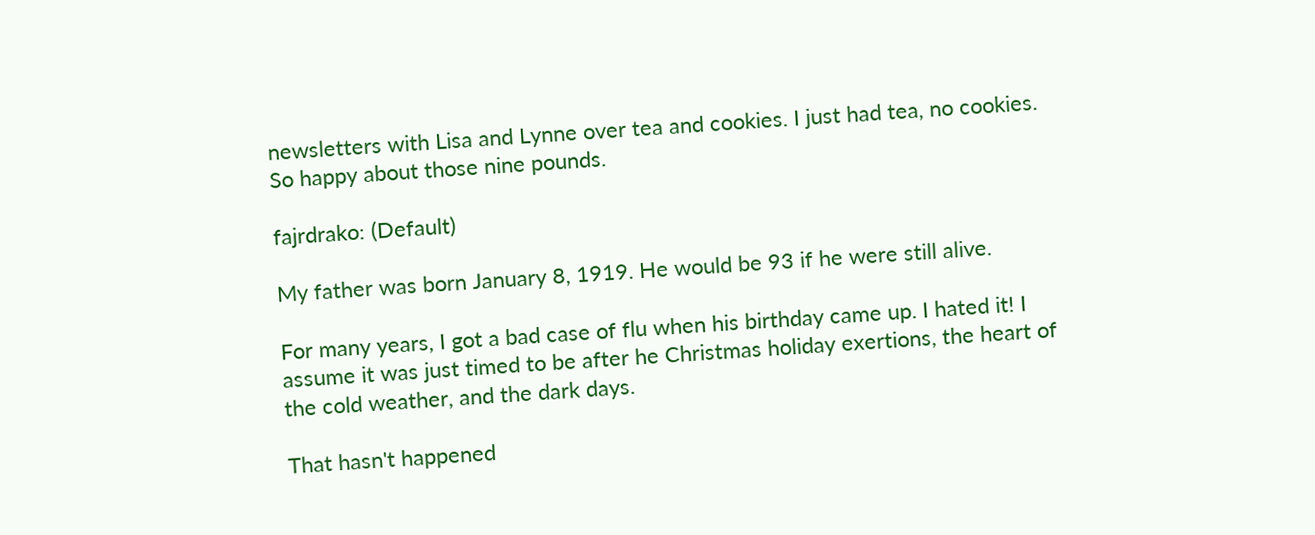newsletters with Lisa and Lynne over tea and cookies. I just had tea, no cookies. So happy about those nine pounds.

fajrdrako: (Default)

My father was born January 8, 1919. He would be 93 if he were still alive.

For many years, I got a bad case of flu when his birthday came up. I hated it! I assume it was just timed to be after he Christmas holiday exertions, the heart of the cold weather, and the dark days.

That hasn't happened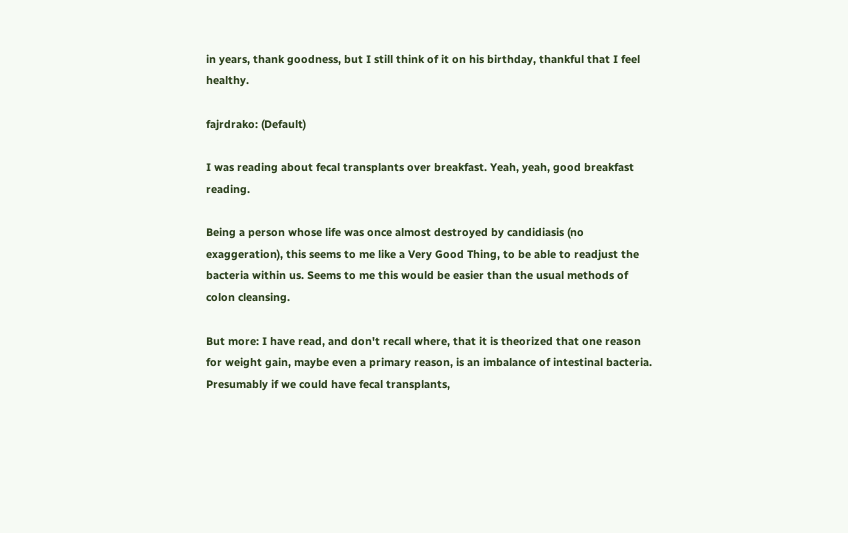in years, thank goodness, but I still think of it on his birthday, thankful that I feel healthy.

fajrdrako: (Default)

I was reading about fecal transplants over breakfast. Yeah, yeah, good breakfast reading.

Being a person whose life was once almost destroyed by candidiasis (no exaggeration), this seems to me like a Very Good Thing, to be able to readjust the bacteria within us. Seems to me this would be easier than the usual methods of colon cleansing.

But more: I have read, and don't recall where, that it is theorized that one reason for weight gain, maybe even a primary reason, is an imbalance of intestinal bacteria. Presumably if we could have fecal transplants,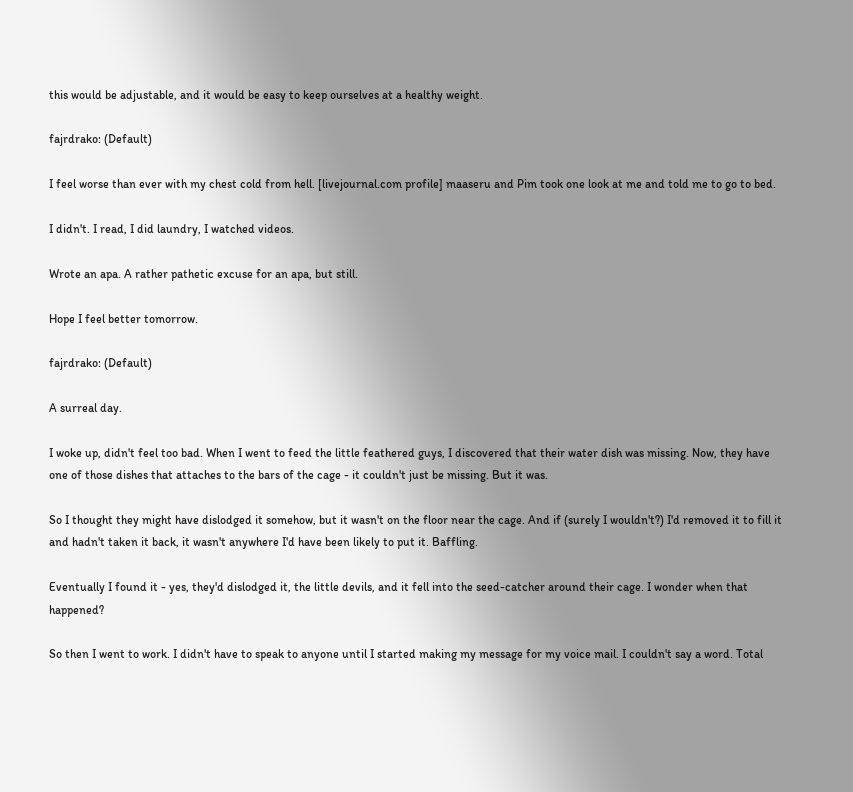this would be adjustable, and it would be easy to keep ourselves at a healthy weight.

fajrdrako: (Default)

I feel worse than ever with my chest cold from hell. [livejournal.com profile] maaseru and Pim took one look at me and told me to go to bed.

I didn't. I read, I did laundry, I watched videos.

Wrote an apa. A rather pathetic excuse for an apa, but still.

Hope I feel better tomorrow.

fajrdrako: (Default)

A surreal day.

I woke up, didn't feel too bad. When I went to feed the little feathered guys, I discovered that their water dish was missing. Now, they have one of those dishes that attaches to the bars of the cage - it couldn't just be missing. But it was.

So I thought they might have dislodged it somehow, but it wasn't on the floor near the cage. And if (surely I wouldn't?) I'd removed it to fill it and hadn't taken it back, it wasn't anywhere I'd have been likely to put it. Baffling.

Eventually I found it - yes, they'd dislodged it, the little devils, and it fell into the seed-catcher around their cage. I wonder when that happened?

So then I went to work. I didn't have to speak to anyone until I started making my message for my voice mail. I couldn't say a word. Total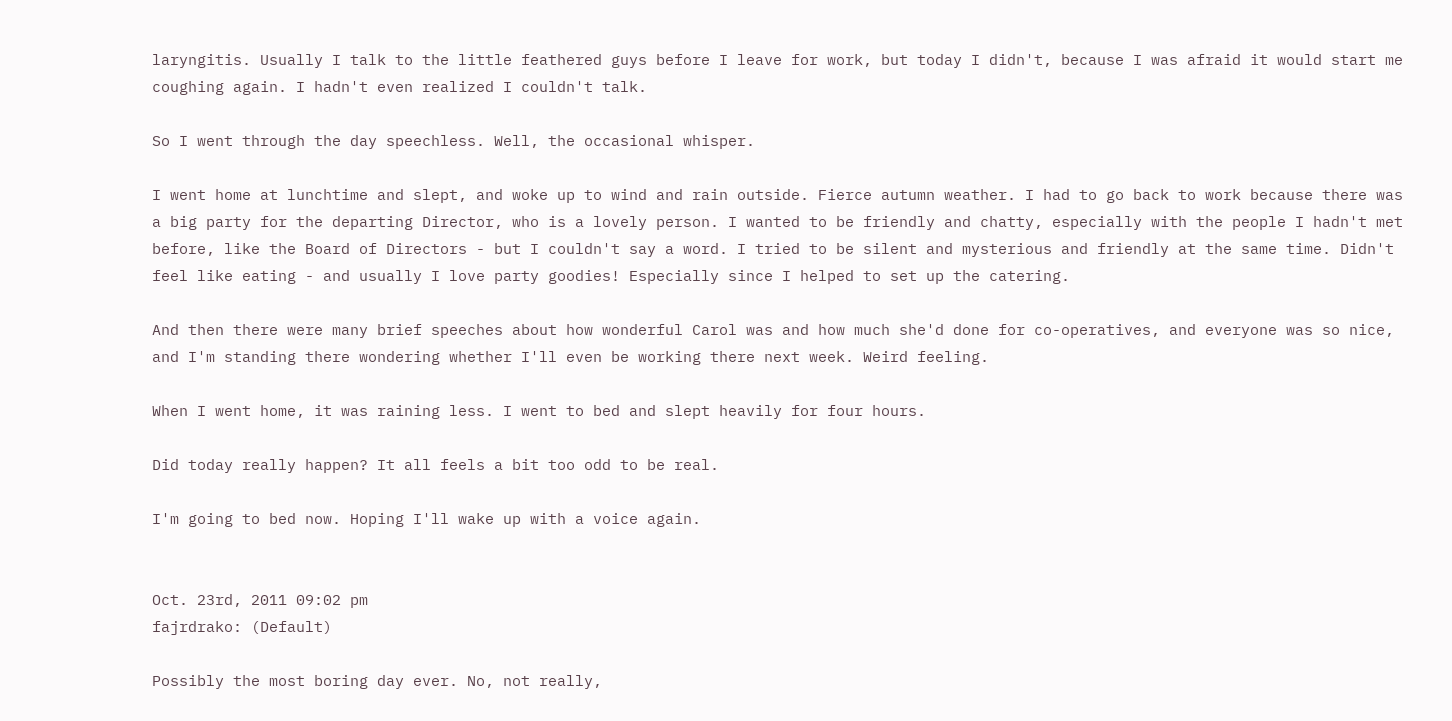laryngitis. Usually I talk to the little feathered guys before I leave for work, but today I didn't, because I was afraid it would start me coughing again. I hadn't even realized I couldn't talk.

So I went through the day speechless. Well, the occasional whisper.

I went home at lunchtime and slept, and woke up to wind and rain outside. Fierce autumn weather. I had to go back to work because there was a big party for the departing Director, who is a lovely person. I wanted to be friendly and chatty, especially with the people I hadn't met before, like the Board of Directors - but I couldn't say a word. I tried to be silent and mysterious and friendly at the same time. Didn't feel like eating - and usually I love party goodies! Especially since I helped to set up the catering.

And then there were many brief speeches about how wonderful Carol was and how much she'd done for co-operatives, and everyone was so nice, and I'm standing there wondering whether I'll even be working there next week. Weird feeling.

When I went home, it was raining less. I went to bed and slept heavily for four hours.

Did today really happen? It all feels a bit too odd to be real.

I'm going to bed now. Hoping I'll wake up with a voice again.


Oct. 23rd, 2011 09:02 pm
fajrdrako: (Default)

Possibly the most boring day ever. No, not really,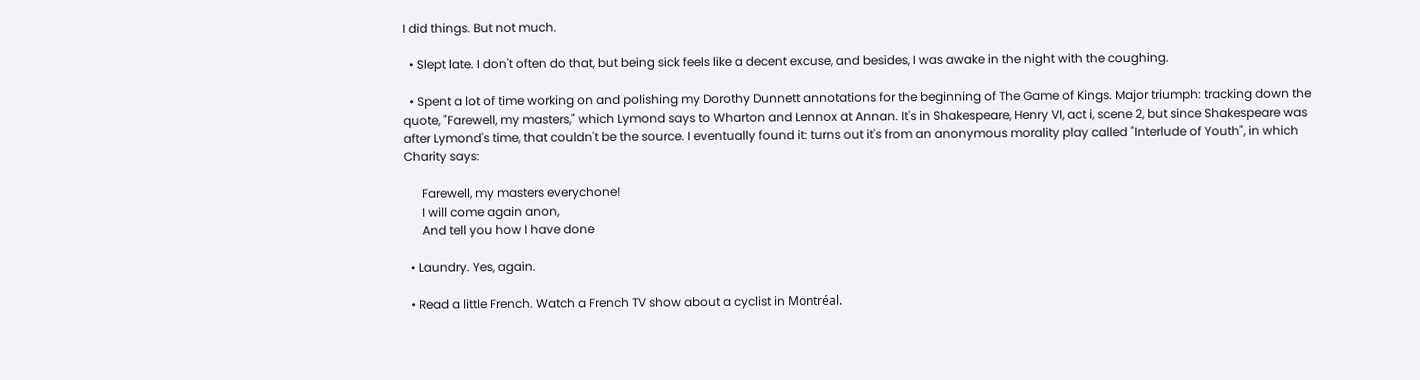I did things. But not much.

  • Slept late. I don't often do that, but being sick feels like a decent excuse, and besides, I was awake in the night with the coughing.

  • Spent a lot of time working on and polishing my Dorothy Dunnett annotations for the beginning of The Game of Kings. Major triumph: tracking down the quote, "Farewell, my masters," which Lymond says to Wharton and Lennox at Annan. It's in Shakespeare, Henry VI, act i, scene 2, but since Shakespeare was after Lymond's time, that couldn't be the source. I eventually found it: turns out it's from an anonymous morality play called "Interlude of Youth", in which Charity says:

      Farewell, my masters everychone!
      I will come again anon,
      And tell you how I have done

  • Laundry. Yes, again.

  • Read a little French. Watch a French TV show about a cyclist in Montréal.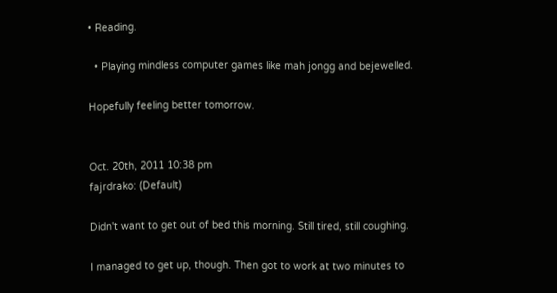• Reading.

  • Playing mindless computer games like mah jongg and bejewelled.

Hopefully feeling better tomorrow.


Oct. 20th, 2011 10:38 pm
fajrdrako: (Default)

Didn't want to get out of bed this morning. Still tired, still coughing.

I managed to get up, though. Then got to work at two minutes to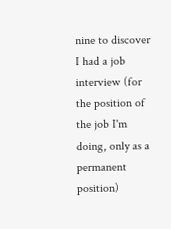nine to discover I had a job interview (for the position of the job I'm doing, only as a permanent position)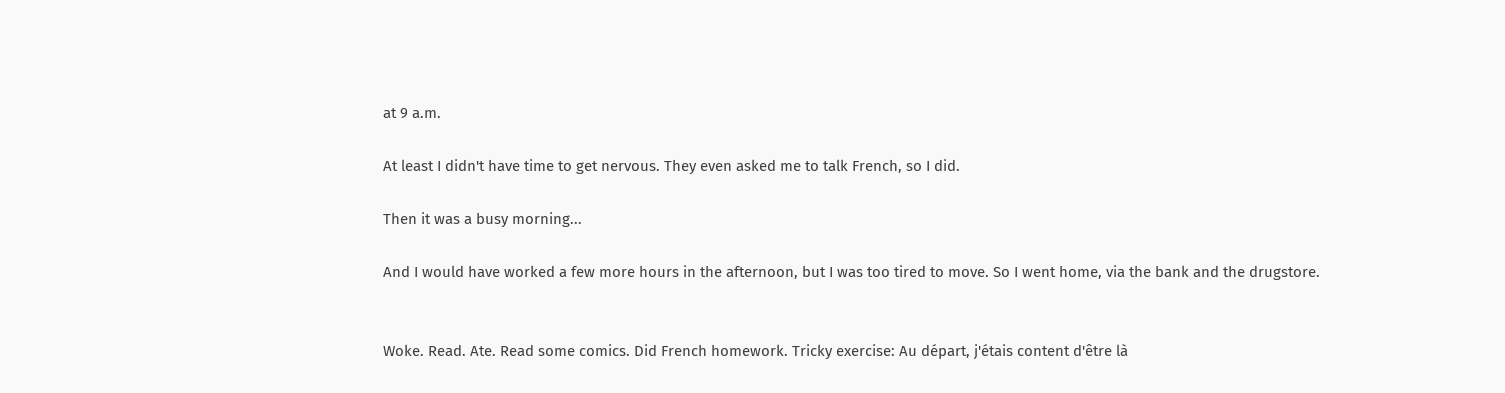at 9 a.m.

At least I didn't have time to get nervous. They even asked me to talk French, so I did.

Then it was a busy morning...

And I would have worked a few more hours in the afternoon, but I was too tired to move. So I went home, via the bank and the drugstore.


Woke. Read. Ate. Read some comics. Did French homework. Tricky exercise: Au départ, j'étais content d'être là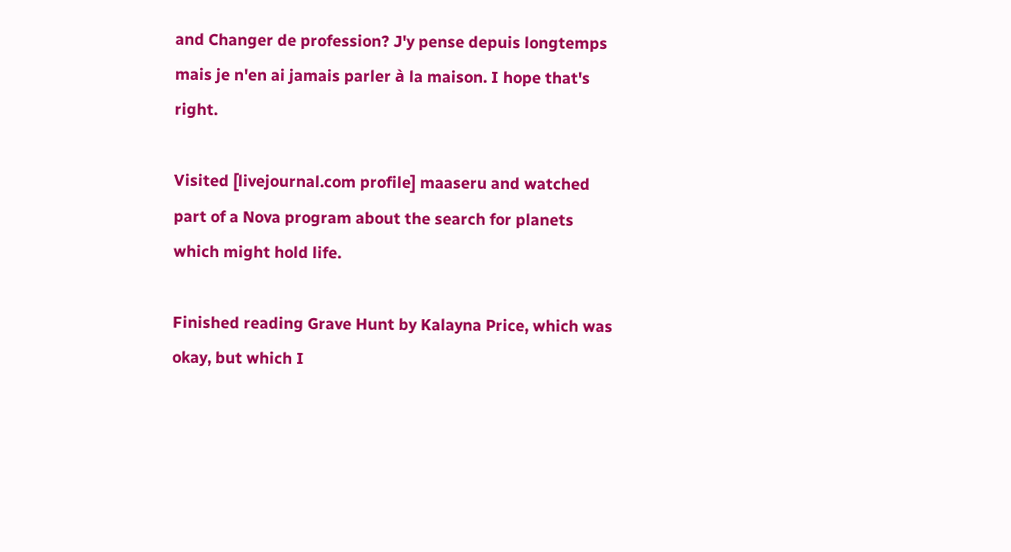and Changer de profession? J'y pense depuis longtemps mais je n'en ai jamais parler à la maison. I hope that's right.

Visited [livejournal.com profile] maaseru and watched part of a Nova program about the search for planets which might hold life.

Finished reading Grave Hunt by Kalayna Price, which was okay, but which I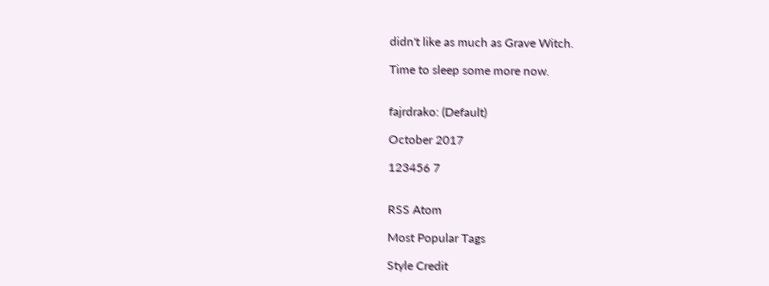didn't like as much as Grave Witch.

Time to sleep some more now.


fajrdrako: (Default)

October 2017

123456 7


RSS Atom

Most Popular Tags

Style Credit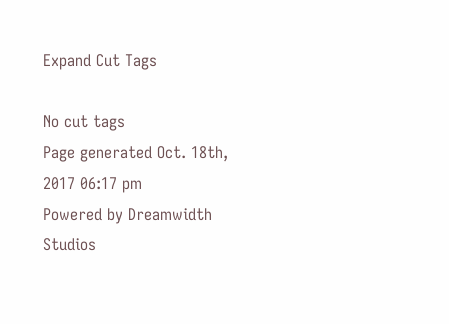Expand Cut Tags

No cut tags
Page generated Oct. 18th, 2017 06:17 pm
Powered by Dreamwidth Studios